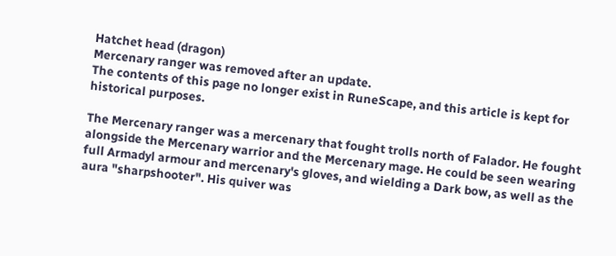Hatchet head (dragon)
Mercenary ranger was removed after an update.
The contents of this page no longer exist in RuneScape, and this article is kept for historical purposes.

The Mercenary ranger was a mercenary that fought trolls north of Falador. He fought alongside the Mercenary warrior and the Mercenary mage. He could be seen wearing full Armadyl armour and mercenary's gloves, and wielding a Dark bow, as well as the aura "sharpshooter". His quiver was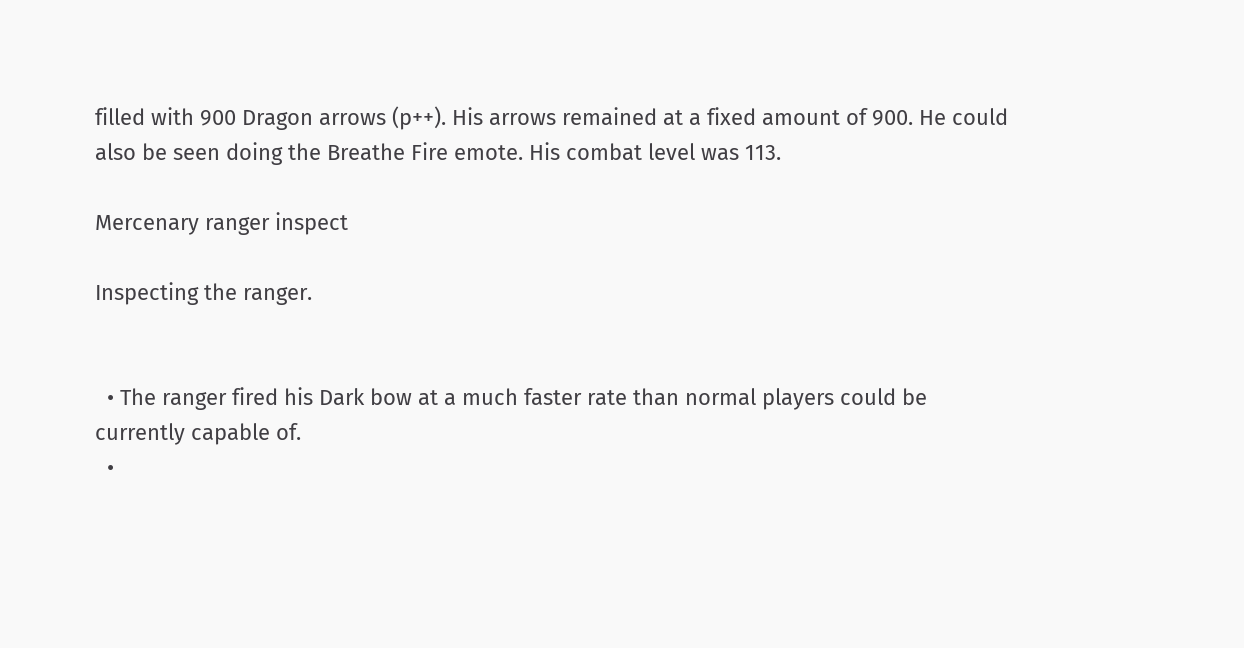filled with 900 Dragon arrows (p++). His arrows remained at a fixed amount of 900. He could also be seen doing the Breathe Fire emote. His combat level was 113.

Mercenary ranger inspect

Inspecting the ranger.


  • The ranger fired his Dark bow at a much faster rate than normal players could be currently capable of.
  •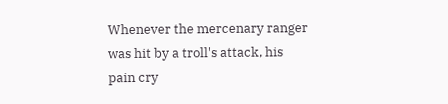Whenever the mercenary ranger was hit by a troll's attack, his pain cry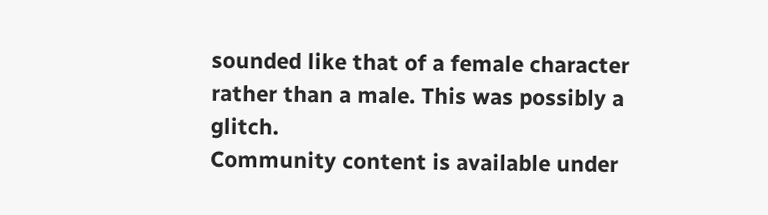sounded like that of a female character rather than a male. This was possibly a glitch.
Community content is available under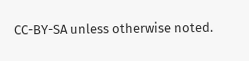CC-BY-SA unless otherwise noted.